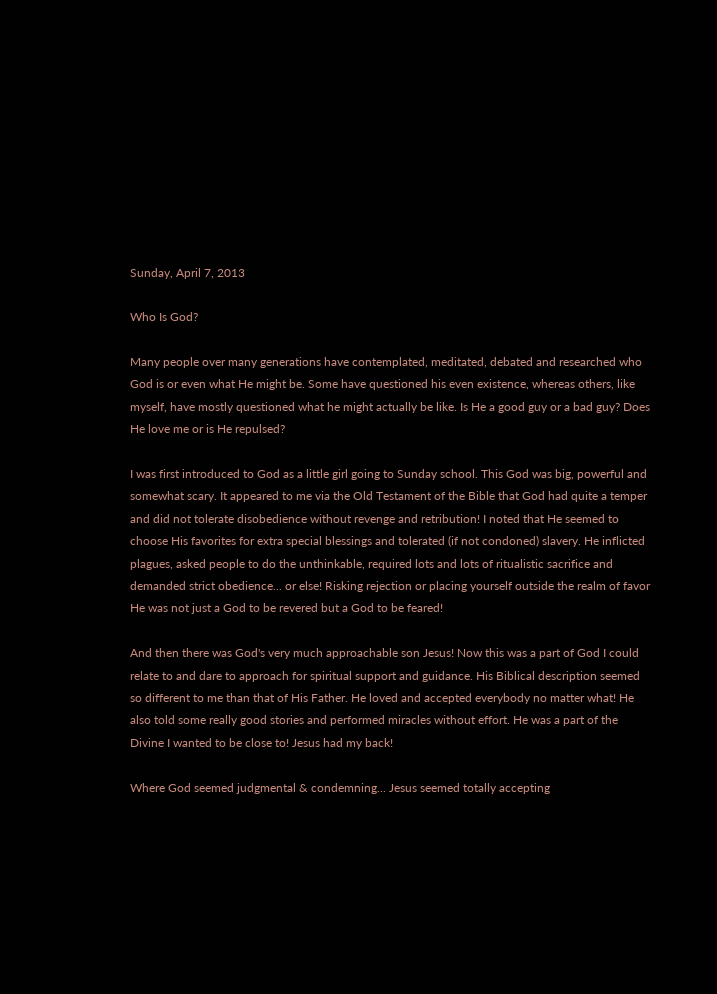Sunday, April 7, 2013

Who Is God?

Many people over many generations have contemplated, meditated, debated and researched who God is or even what He might be. Some have questioned his even existence, whereas others, like myself, have mostly questioned what he might actually be like. Is He a good guy or a bad guy? Does He love me or is He repulsed?

I was first introduced to God as a little girl going to Sunday school. This God was big, powerful and somewhat scary. It appeared to me via the Old Testament of the Bible that God had quite a temper and did not tolerate disobedience without revenge and retribution! I noted that He seemed to choose His favorites for extra special blessings and tolerated (if not condoned) slavery. He inflicted plagues, asked people to do the unthinkable, required lots and lots of ritualistic sacrifice and demanded strict obedience... or else! Risking rejection or placing yourself outside the realm of favor He was not just a God to be revered but a God to be feared!

And then there was God's very much approachable son Jesus! Now this was a part of God I could relate to and dare to approach for spiritual support and guidance. His Biblical description seemed so different to me than that of His Father. He loved and accepted everybody no matter what! He also told some really good stories and performed miracles without effort. He was a part of the Divine I wanted to be close to! Jesus had my back!

Where God seemed judgmental & condemning... Jesus seemed totally accepting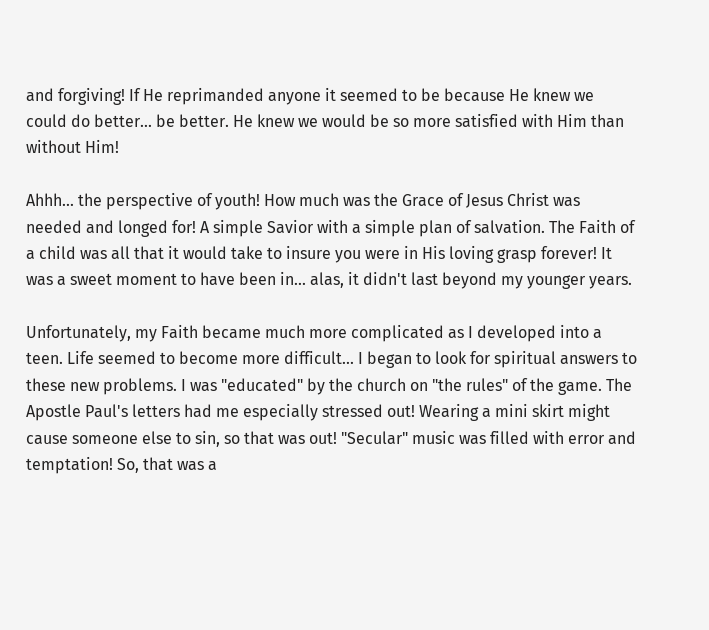and forgiving! If He reprimanded anyone it seemed to be because He knew we could do better... be better. He knew we would be so more satisfied with Him than without Him!

Ahhh... the perspective of youth! How much was the Grace of Jesus Christ was needed and longed for! A simple Savior with a simple plan of salvation. The Faith of a child was all that it would take to insure you were in His loving grasp forever! It was a sweet moment to have been in... alas, it didn't last beyond my younger years.

Unfortunately, my Faith became much more complicated as I developed into a teen. Life seemed to become more difficult... I began to look for spiritual answers to these new problems. I was "educated" by the church on "the rules" of the game. The Apostle Paul's letters had me especially stressed out! Wearing a mini skirt might cause someone else to sin, so that was out! "Secular" music was filled with error and temptation! So, that was a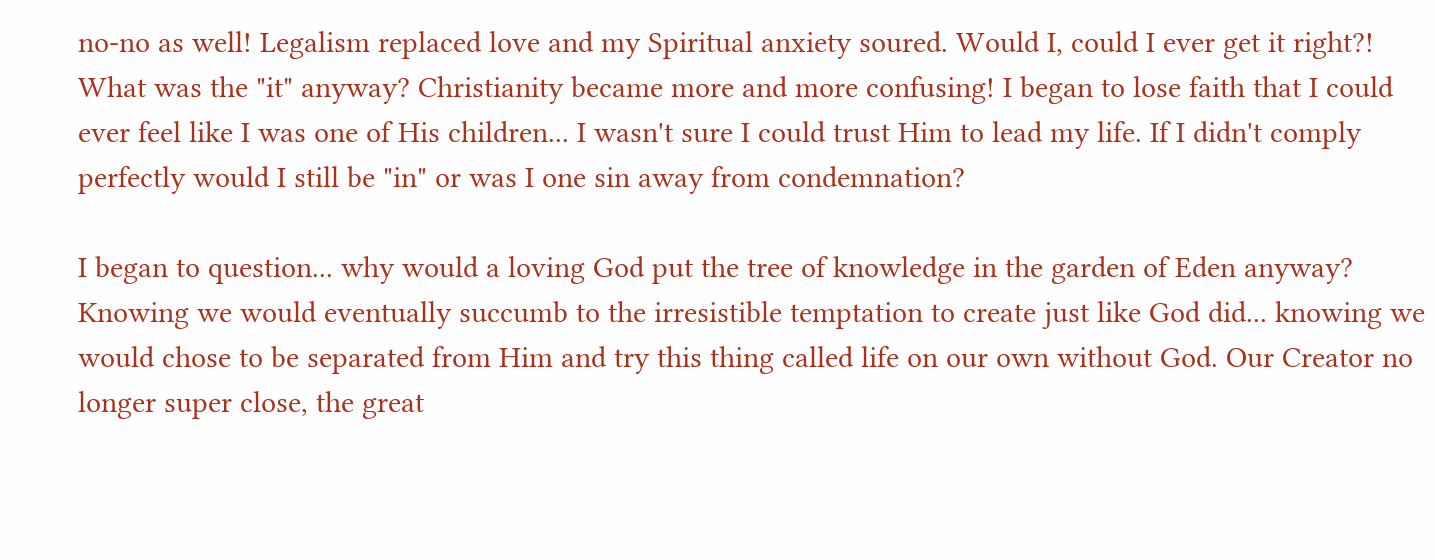no-no as well! Legalism replaced love and my Spiritual anxiety soured. Would I, could I ever get it right?! What was the "it" anyway? Christianity became more and more confusing! I began to lose faith that I could ever feel like I was one of His children... I wasn't sure I could trust Him to lead my life. If I didn't comply perfectly would I still be "in" or was I one sin away from condemnation?

I began to question... why would a loving God put the tree of knowledge in the garden of Eden anyway? Knowing we would eventually succumb to the irresistible temptation to create just like God did... knowing we would chose to be separated from Him and try this thing called life on our own without God. Our Creator no longer super close, the great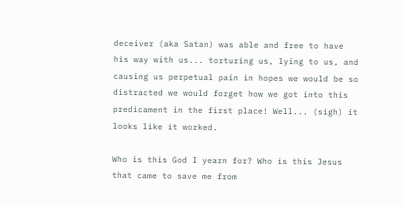deceiver (aka Satan) was able and free to have his way with us... torturing us, lying to us, and causing us perpetual pain in hopes we would be so distracted we would forget how we got into this predicament in the first place! Well... (sigh) it looks like it worked.

Who is this God I yearn for? Who is this Jesus that came to save me from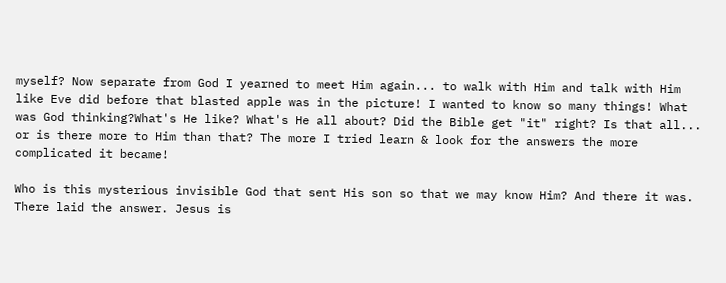myself? Now separate from God I yearned to meet Him again... to walk with Him and talk with Him like Eve did before that blasted apple was in the picture! I wanted to know so many things! What was God thinking?What's He like? What's He all about? Did the Bible get "it" right? Is that all... or is there more to Him than that? The more I tried learn & look for the answers the more complicated it became!

Who is this mysterious invisible God that sent His son so that we may know Him? And there it was. There laid the answer. Jesus is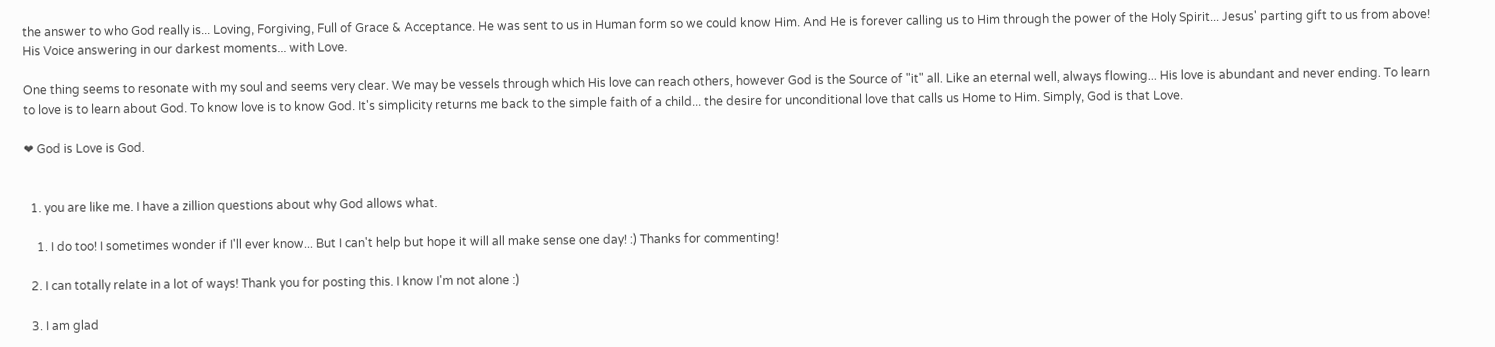the answer to who God really is... Loving, Forgiving, Full of Grace & Acceptance. He was sent to us in Human form so we could know Him. And He is forever calling us to Him through the power of the Holy Spirit... Jesus' parting gift to us from above! His Voice answering in our darkest moments... with Love.

One thing seems to resonate with my soul and seems very clear. We may be vessels through which His love can reach others, however God is the Source of "it" all. Like an eternal well, always flowing... His love is abundant and never ending. To learn to love is to learn about God. To know love is to know God. It's simplicity returns me back to the simple faith of a child... the desire for unconditional love that calls us Home to Him. Simply, God is that Love.

❤ God is Love is God.


  1. you are like me. I have a zillion questions about why God allows what.

    1. I do too! I sometimes wonder if I'll ever know... But I can't help but hope it will all make sense one day! :) Thanks for commenting!

  2. I can totally relate in a lot of ways! Thank you for posting this. I know I'm not alone :)

  3. I am glad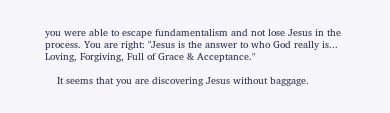you were able to escape fundamentalism and not lose Jesus in the process. You are right: "Jesus is the answer to who God really is... Loving, Forgiving, Full of Grace & Acceptance."

    It seems that you are discovering Jesus without baggage.